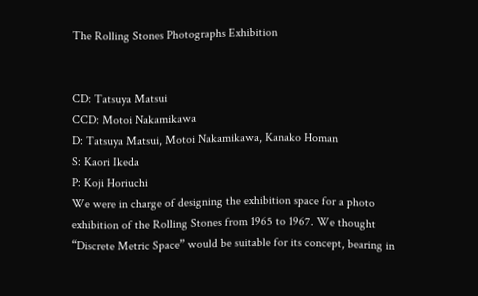The Rolling Stones Photographs Exhibition


CD: Tatsuya Matsui
CCD: Motoi Nakamikawa
D: Tatsuya Matsui, Motoi Nakamikawa, Kanako Homan
S: Kaori Ikeda
P: Koji Horiuchi
We were in charge of designing the exhibition space for a photo exhibition of the Rolling Stones from 1965 to 1967. We thought “Discrete Metric Space” would be suitable for its concept, bearing in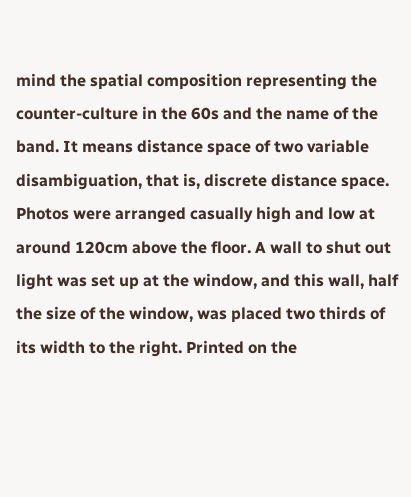mind the spatial composition representing the counter-culture in the 60s and the name of the band. It means distance space of two variable disambiguation, that is, discrete distance space. Photos were arranged casually high and low at around 120cm above the floor. A wall to shut out light was set up at the window, and this wall, half the size of the window, was placed two thirds of its width to the right. Printed on the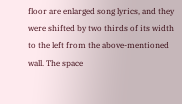floor are enlarged song lyrics, and they were shifted by two thirds of its width to the left from the above-mentioned wall. The space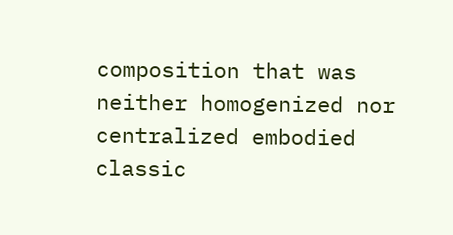composition that was neither homogenized nor centralized embodied classic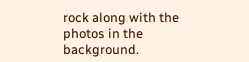rock along with the photos in the background.